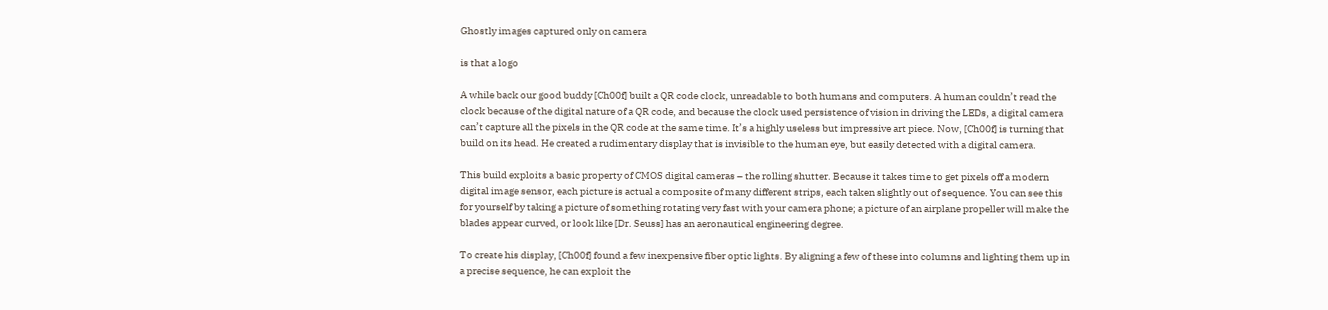Ghostly images captured only on camera

is that a logo

A while back our good buddy [Ch00f] built a QR code clock, unreadable to both humans and computers. A human couldn’t read the clock because of the digital nature of a QR code, and because the clock used persistence of vision in driving the LEDs, a digital camera can’t capture all the pixels in the QR code at the same time. It’s a highly useless but impressive art piece. Now, [Ch00f] is turning that build on its head. He created a rudimentary display that is invisible to the human eye, but easily detected with a digital camera.

This build exploits a basic property of CMOS digital cameras – the rolling shutter. Because it takes time to get pixels off a modern digital image sensor, each picture is actual a composite of many different strips, each taken slightly out of sequence. You can see this for yourself by taking a picture of something rotating very fast with your camera phone; a picture of an airplane propeller will make the blades appear curved, or look like [Dr. Seuss] has an aeronautical engineering degree.

To create his display, [Ch00f] found a few inexpensive fiber optic lights. By aligning a few of these into columns and lighting them up in a precise sequence, he can exploit the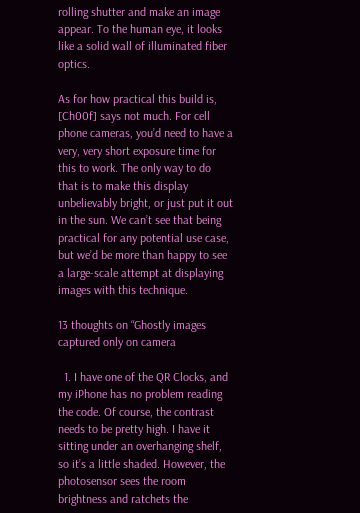rolling shutter and make an image appear. To the human eye, it looks like a solid wall of illuminated fiber optics.

As for how practical this build is, [Ch00f] says not much. For cell phone cameras, you’d need to have a very, very short exposure time for this to work. The only way to do that is to make this display unbelievably bright, or just put it out in the sun. We can’t see that being practical for any potential use case, but we’d be more than happy to see a large-scale attempt at displaying images with this technique.

13 thoughts on “Ghostly images captured only on camera

  1. I have one of the QR Clocks, and my iPhone has no problem reading the code. Of course, the contrast needs to be pretty high. I have it sitting under an overhanging shelf, so it’s a little shaded. However, the photosensor sees the room brightness and ratchets the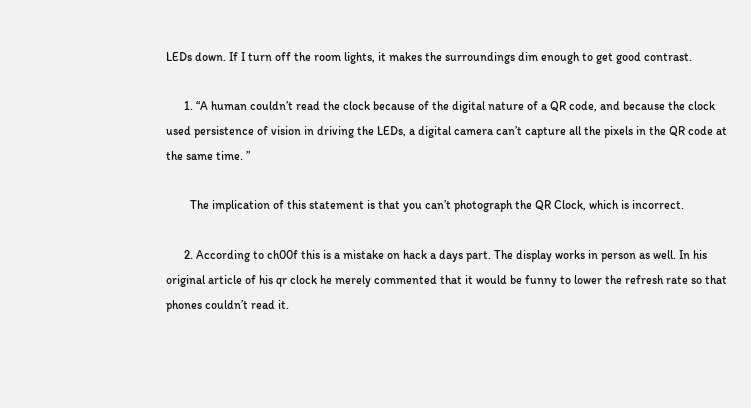LEDs down. If I turn off the room lights, it makes the surroundings dim enough to get good contrast.

      1. “A human couldn’t read the clock because of the digital nature of a QR code, and because the clock used persistence of vision in driving the LEDs, a digital camera can’t capture all the pixels in the QR code at the same time. ”

        The implication of this statement is that you can’t photograph the QR Clock, which is incorrect.

      2. According to ch00f this is a mistake on hack a days part. The display works in person as well. In his original article of his qr clock he merely commented that it would be funny to lower the refresh rate so that phones couldn’t read it.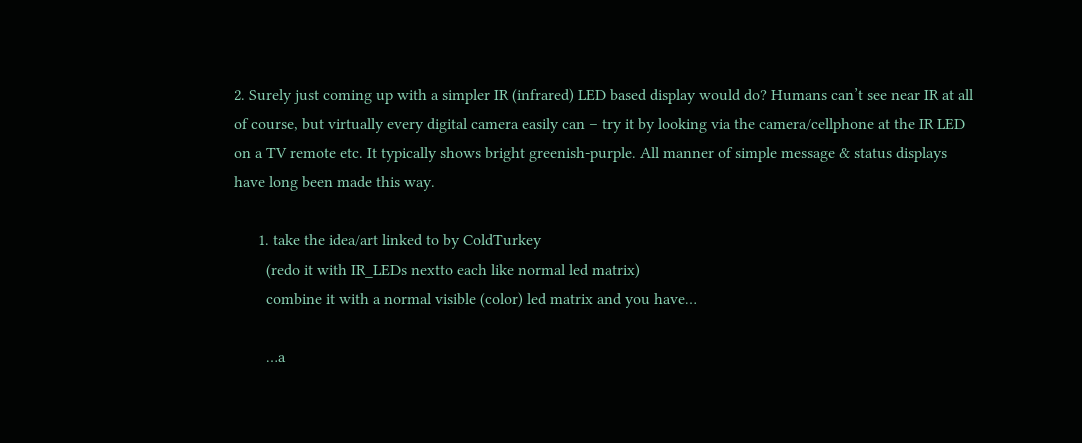2. Surely just coming up with a simpler IR (infrared) LED based display would do? Humans can’t see near IR at all of course, but virtually every digital camera easily can – try it by looking via the camera/cellphone at the IR LED on a TV remote etc. It typically shows bright greenish-purple. All manner of simple message & status displays have long been made this way.

      1. take the idea/art linked to by ColdTurkey
        (redo it with IR_LEDs nextto each like normal led matrix)
        combine it with a normal visible (color) led matrix and you have…

        …a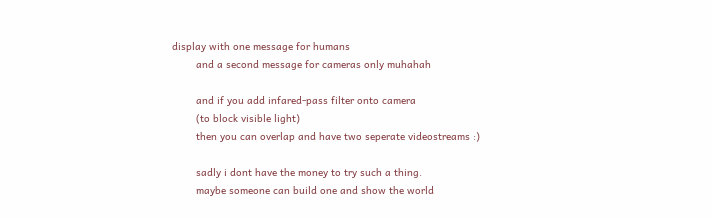display with one message for humans
        and a second message for cameras only muhahah

        and if you add infared-pass filter onto camera
        (to block visible light)
        then you can overlap and have two seperate videostreams :)

        sadly i dont have the money to try such a thing.
        maybe someone can build one and show the world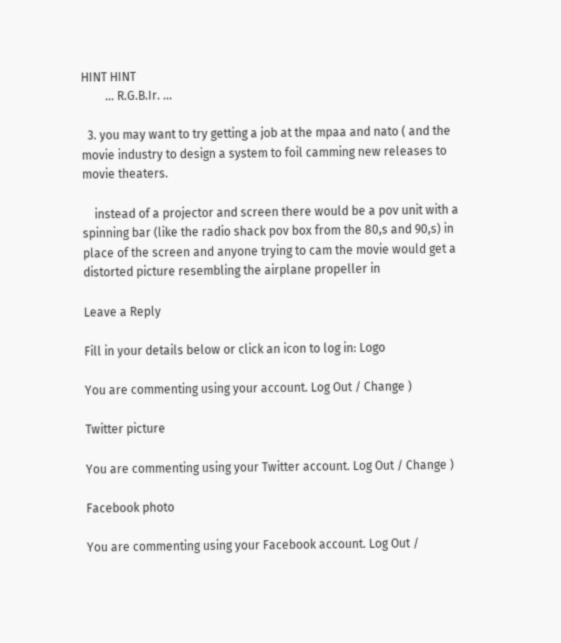HINT HINT
        … R.G.B.Ir. …

  3. you may want to try getting a job at the mpaa and nato ( and the movie industry to design a system to foil camming new releases to movie theaters.

    instead of a projector and screen there would be a pov unit with a spinning bar (like the radio shack pov box from the 80,s and 90,s) in place of the screen and anyone trying to cam the movie would get a distorted picture resembling the airplane propeller in

Leave a Reply

Fill in your details below or click an icon to log in: Logo

You are commenting using your account. Log Out / Change )

Twitter picture

You are commenting using your Twitter account. Log Out / Change )

Facebook photo

You are commenting using your Facebook account. Log Out /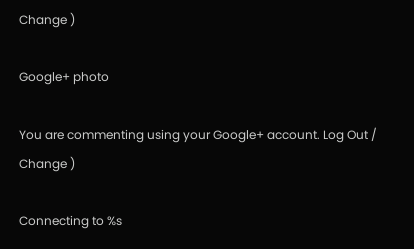Change )

Google+ photo

You are commenting using your Google+ account. Log Out / Change )

Connecting to %s